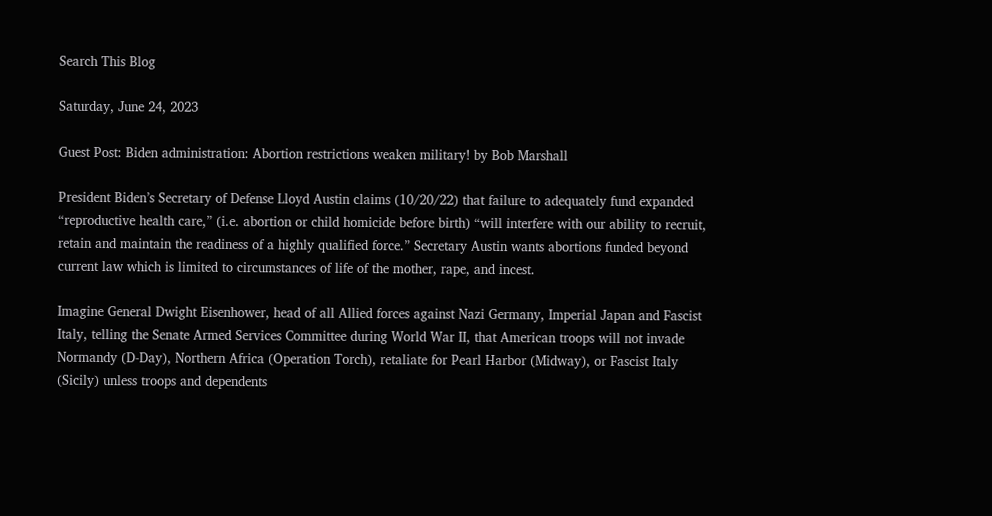Search This Blog

Saturday, June 24, 2023

Guest Post: Biden administration: Abortion restrictions weaken military! by Bob Marshall

President Biden’s Secretary of Defense Lloyd Austin claims (10/20/22) that failure to adequately fund expanded “reproductive health care,” (i.e. abortion or child homicide before birth) “will interfere with our ability to recruit, retain and maintain the readiness of a highly qualified force.” Secretary Austin wants abortions funded beyond current law which is limited to circumstances of life of the mother, rape, and incest.

Imagine General Dwight Eisenhower, head of all Allied forces against Nazi Germany, Imperial Japan and Fascist Italy, telling the Senate Armed Services Committee during World War II, that American troops will not invade Normandy (D-Day), Northern Africa (Operation Torch), retaliate for Pearl Harbor (Midway), or Fascist Italy (Sicily) unless troops and dependents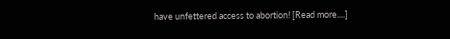have unfettered access to abortion! [Read more....]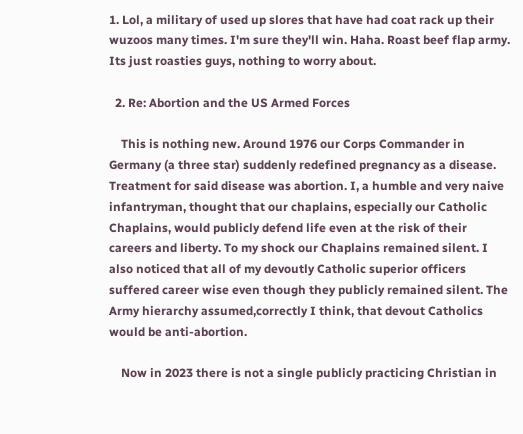1. Lol, a military of used up slores that have had coat rack up their wuzoos many times. I'm sure they'll win. Haha. Roast beef flap army. Its just roasties guys, nothing to worry about.

  2. Re: Abortion and the US Armed Forces

    This is nothing new. Around 1976 our Corps Commander in Germany (a three star) suddenly redefined pregnancy as a disease. Treatment for said disease was abortion. I, a humble and very naive infantryman, thought that our chaplains, especially our Catholic Chaplains, would publicly defend life even at the risk of their careers and liberty. To my shock our Chaplains remained silent. I also noticed that all of my devoutly Catholic superior officers suffered career wise even though they publicly remained silent. The Army hierarchy assumed,correctly I think, that devout Catholics would be anti-abortion.

    Now in 2023 there is not a single publicly practicing Christian in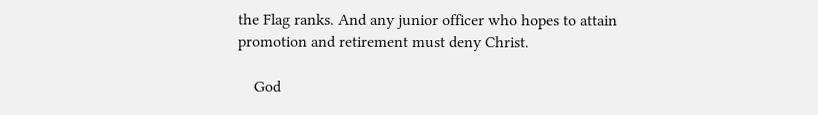the Flag ranks. And any junior officer who hopes to attain promotion and retirement must deny Christ.

    God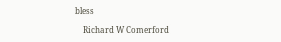bless

    Richard W Comerford